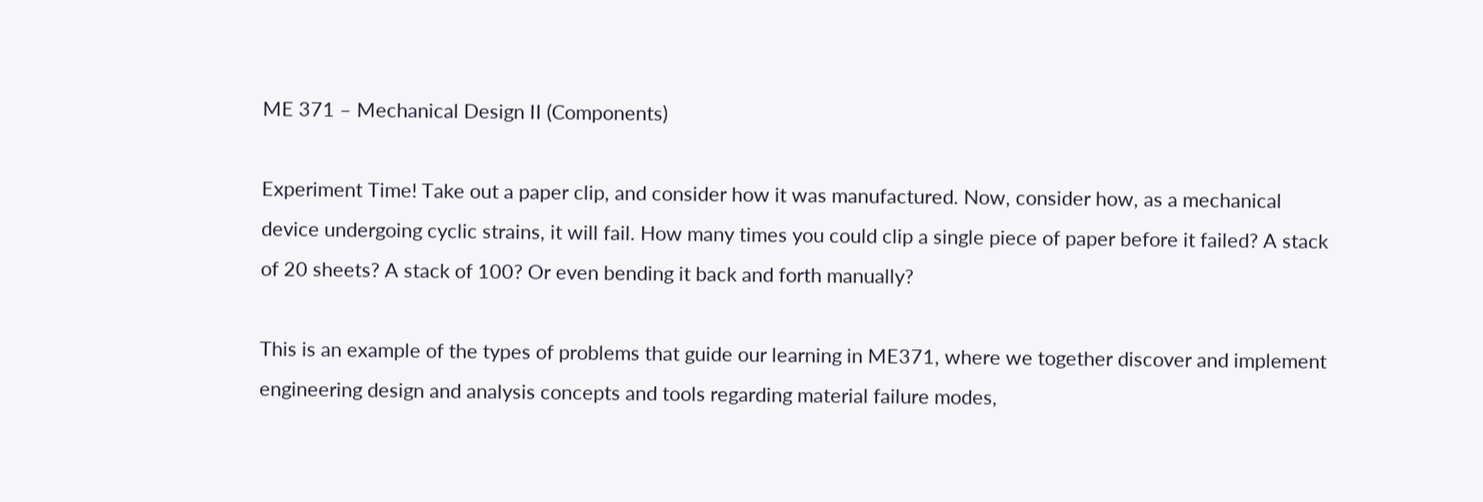ME 371 – Mechanical Design II (Components)

Experiment Time! Take out a paper clip, and consider how it was manufactured. Now, consider how, as a mechanical device undergoing cyclic strains, it will fail. How many times you could clip a single piece of paper before it failed? A stack of 20 sheets? A stack of 100? Or even bending it back and forth manually?

This is an example of the types of problems that guide our learning in ME371, where we together discover and implement engineering design and analysis concepts and tools regarding material failure modes,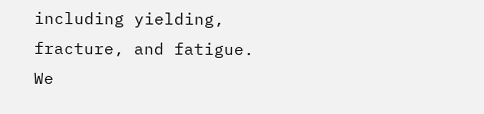including yielding, fracture, and fatigue. We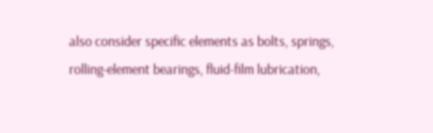also consider specific elements as bolts, springs, rolling-element bearings, fluid-film lubrication,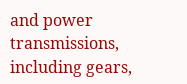and power transmissions, including gears,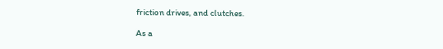friction drives, and clutches.

As a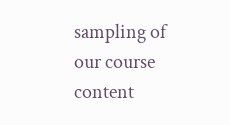sampling of our course content